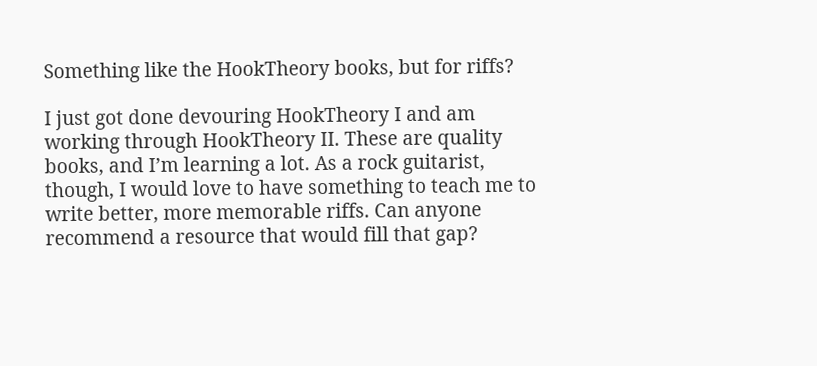Something like the HookTheory books, but for riffs?

I just got done devouring HookTheory I and am working through HookTheory II. These are quality books, and I’m learning a lot. As a rock guitarist, though, I would love to have something to teach me to write better, more memorable riffs. Can anyone recommend a resource that would fill that gap?